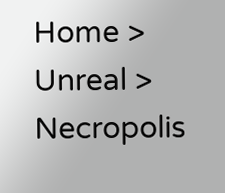Home > Unreal > Necropolis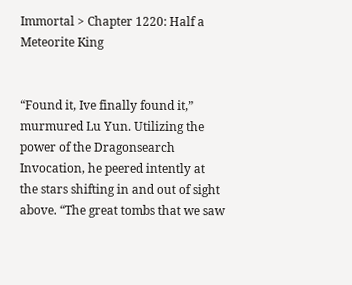Immortal > Chapter 1220: Half a Meteorite King


“Found it, Ive finally found it,” murmured Lu Yun. Utilizing the power of the Dragonsearch Invocation, he peered intently at the stars shifting in and out of sight above. “The great tombs that we saw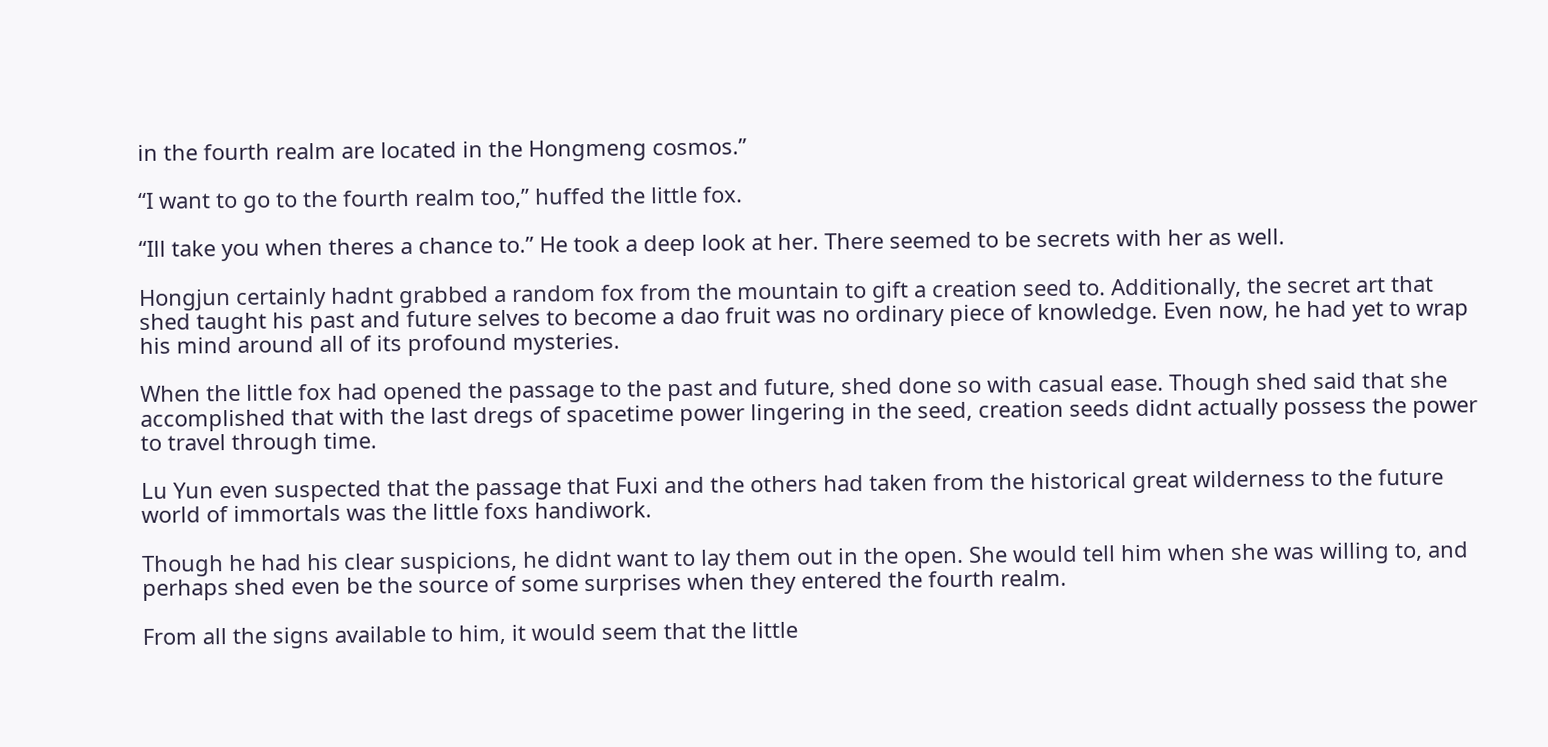in the fourth realm are located in the Hongmeng cosmos.”

“I want to go to the fourth realm too,” huffed the little fox.

“Ill take you when theres a chance to.” He took a deep look at her. There seemed to be secrets with her as well.

Hongjun certainly hadnt grabbed a random fox from the mountain to gift a creation seed to. Additionally, the secret art that shed taught his past and future selves to become a dao fruit was no ordinary piece of knowledge. Even now, he had yet to wrap his mind around all of its profound mysteries.

When the little fox had opened the passage to the past and future, shed done so with casual ease. Though shed said that she accomplished that with the last dregs of spacetime power lingering in the seed, creation seeds didnt actually possess the power to travel through time.

Lu Yun even suspected that the passage that Fuxi and the others had taken from the historical great wilderness to the future world of immortals was the little foxs handiwork.

Though he had his clear suspicions, he didnt want to lay them out in the open. She would tell him when she was willing to, and perhaps shed even be the source of some surprises when they entered the fourth realm.

From all the signs available to him, it would seem that the little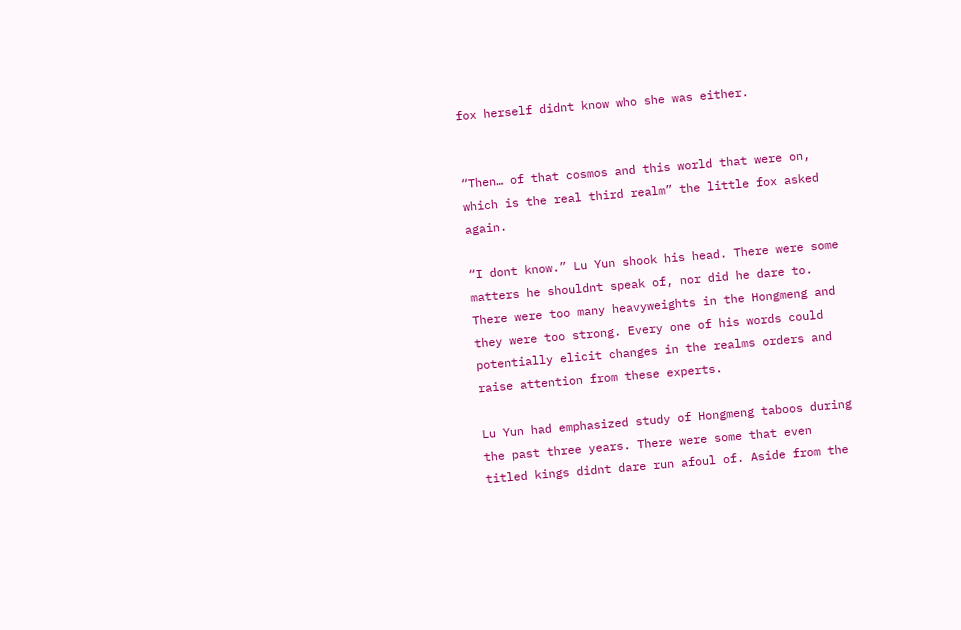fox herself didnt know who she was either.


“Then… of that cosmos and this world that were on, which is the real third realm” the little fox asked again.

“I dont know.” Lu Yun shook his head. There were some matters he shouldnt speak of, nor did he dare to. There were too many heavyweights in the Hongmeng and they were too strong. Every one of his words could potentially elicit changes in the realms orders and raise attention from these experts.

Lu Yun had emphasized study of Hongmeng taboos during the past three years. There were some that even titled kings didnt dare run afoul of. Aside from the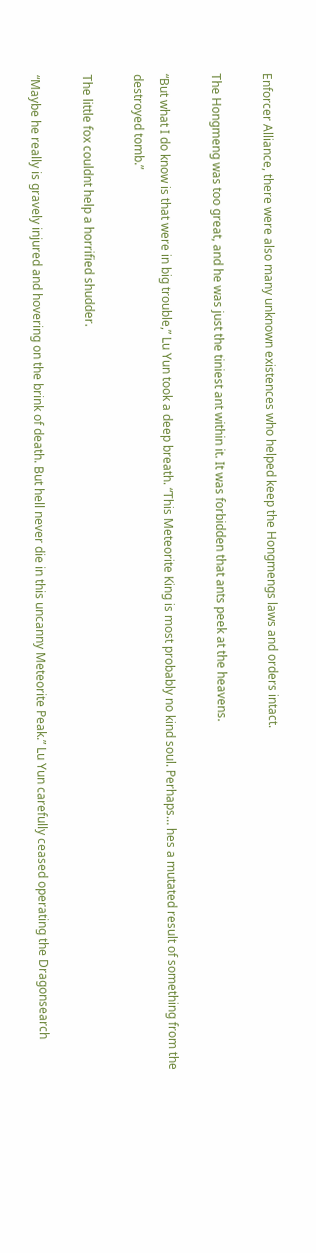Enforcer Alliance, there were also many unknown existences who helped keep the Hongmengs laws and orders intact.

The Hongmeng was too great, and he was just the tiniest ant within it. It was forbidden that ants peek at the heavens.

“But what I do know is that were in big trouble,” Lu Yun took a deep breath. “This Meteorite King is most probably no kind soul. Perhaps… hes a mutated result of something from the destroyed tomb.”

The little fox couldnt help a horrified shudder.

“Maybe he really is gravely injured and hovering on the brink of death. But hell never die in this uncanny Meteorite Peak.” Lu Yun carefully ceased operating the Dragonsearch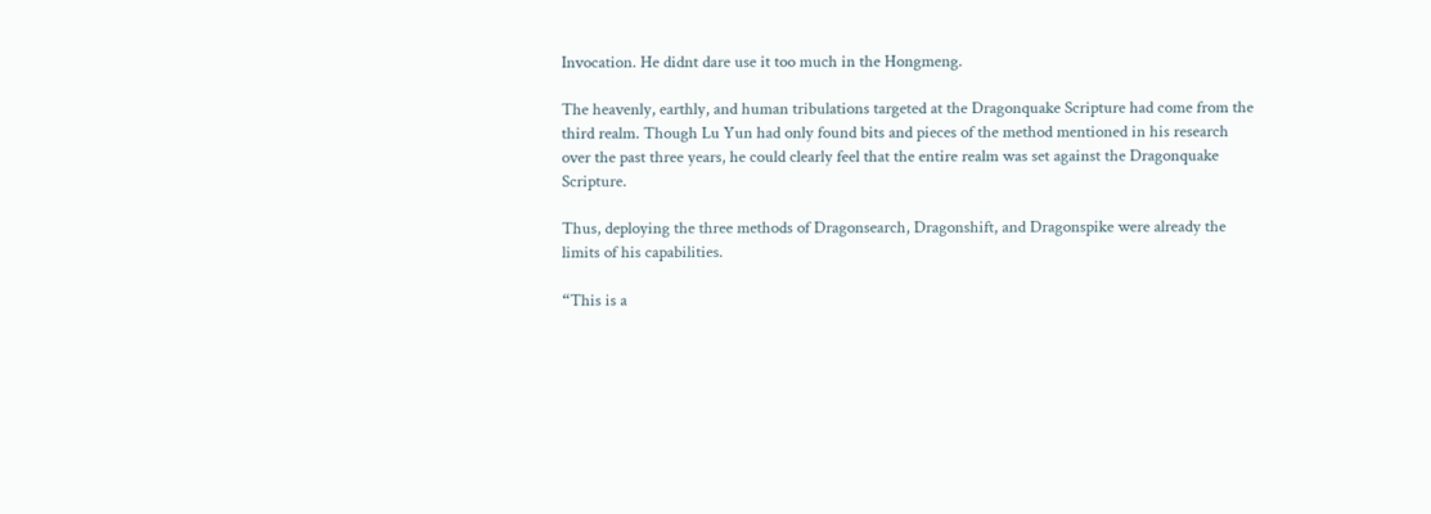Invocation. He didnt dare use it too much in the Hongmeng.

The heavenly, earthly, and human tribulations targeted at the Dragonquake Scripture had come from the third realm. Though Lu Yun had only found bits and pieces of the method mentioned in his research over the past three years, he could clearly feel that the entire realm was set against the Dragonquake Scripture.

Thus, deploying the three methods of Dragonsearch, Dragonshift, and Dragonspike were already the limits of his capabilities.

“This is a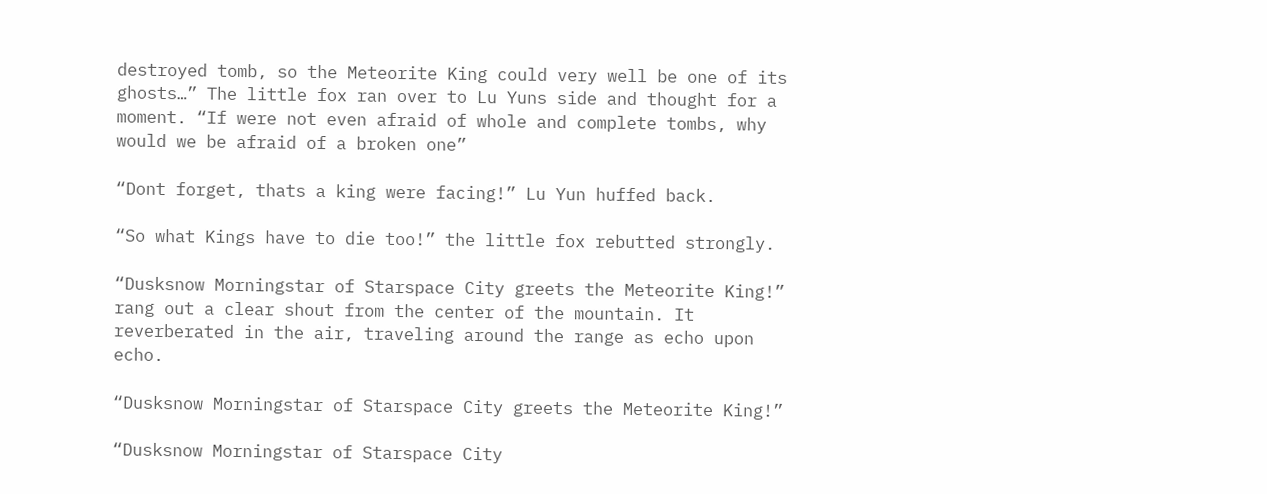destroyed tomb, so the Meteorite King could very well be one of its ghosts…” The little fox ran over to Lu Yuns side and thought for a moment. “If were not even afraid of whole and complete tombs, why would we be afraid of a broken one”

“Dont forget, thats a king were facing!” Lu Yun huffed back.

“So what Kings have to die too!” the little fox rebutted strongly.

“Dusksnow Morningstar of Starspace City greets the Meteorite King!” rang out a clear shout from the center of the mountain. It reverberated in the air, traveling around the range as echo upon echo.

“Dusksnow Morningstar of Starspace City greets the Meteorite King!”

“Dusksnow Morningstar of Starspace City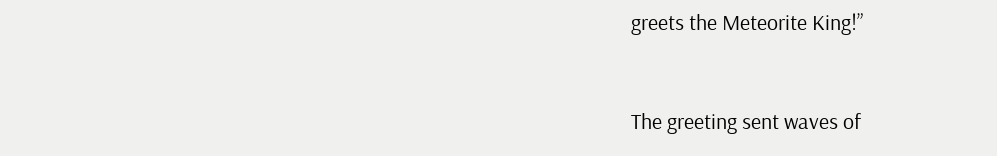greets the Meteorite King!”


The greeting sent waves of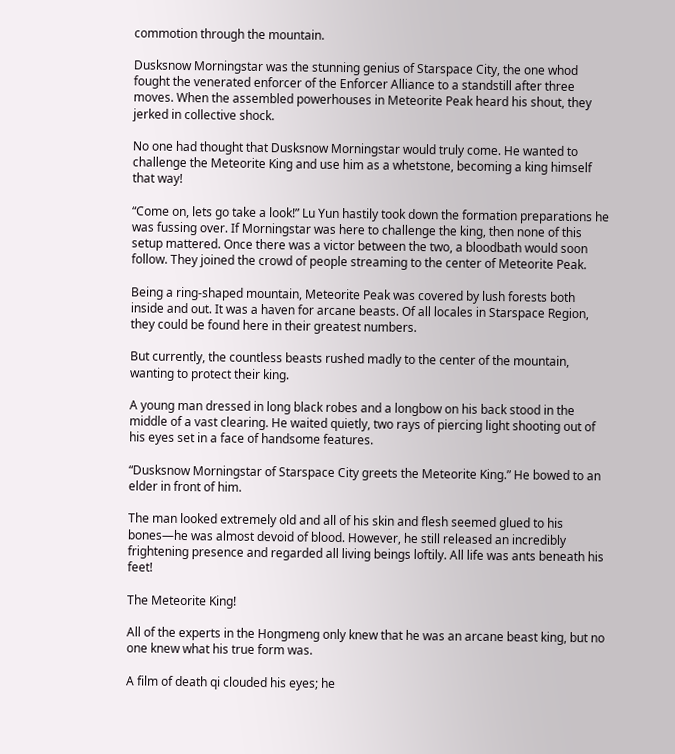commotion through the mountain.

Dusksnow Morningstar was the stunning genius of Starspace City, the one whod fought the venerated enforcer of the Enforcer Alliance to a standstill after three moves. When the assembled powerhouses in Meteorite Peak heard his shout, they jerked in collective shock.

No one had thought that Dusksnow Morningstar would truly come. He wanted to challenge the Meteorite King and use him as a whetstone, becoming a king himself that way!

“Come on, lets go take a look!” Lu Yun hastily took down the formation preparations he was fussing over. If Morningstar was here to challenge the king, then none of this setup mattered. Once there was a victor between the two, a bloodbath would soon follow. They joined the crowd of people streaming to the center of Meteorite Peak.

Being a ring-shaped mountain, Meteorite Peak was covered by lush forests both inside and out. It was a haven for arcane beasts. Of all locales in Starspace Region, they could be found here in their greatest numbers.

But currently, the countless beasts rushed madly to the center of the mountain, wanting to protect their king.

A young man dressed in long black robes and a longbow on his back stood in the middle of a vast clearing. He waited quietly, two rays of piercing light shooting out of his eyes set in a face of handsome features.

“Dusksnow Morningstar of Starspace City greets the Meteorite King.” He bowed to an elder in front of him.

The man looked extremely old and all of his skin and flesh seemed glued to his bones—he was almost devoid of blood. However, he still released an incredibly frightening presence and regarded all living beings loftily. All life was ants beneath his feet!

The Meteorite King!

All of the experts in the Hongmeng only knew that he was an arcane beast king, but no one knew what his true form was.

A film of death qi clouded his eyes; he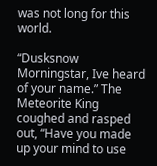was not long for this world.

“Dusksnow Morningstar, Ive heard of your name.” The Meteorite King coughed and rasped out, “Have you made up your mind to use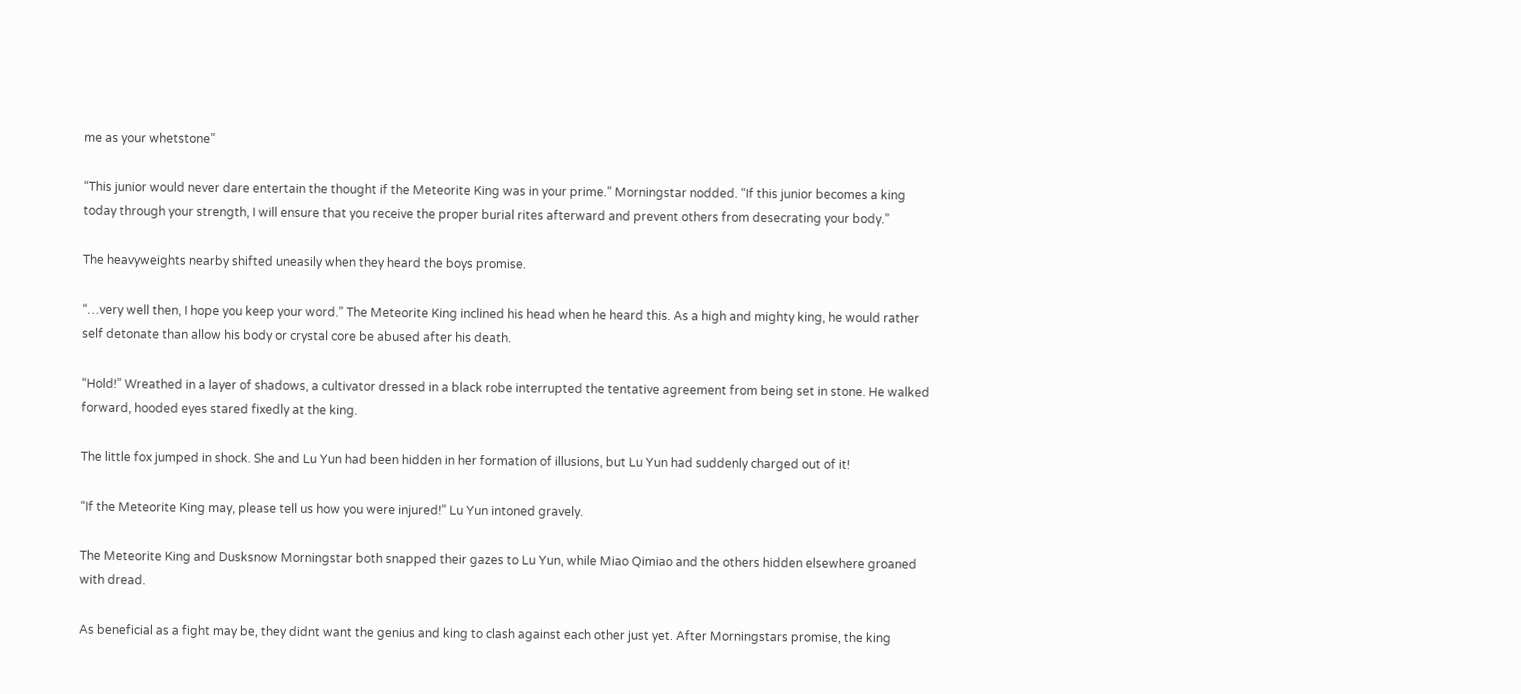me as your whetstone”

“This junior would never dare entertain the thought if the Meteorite King was in your prime.” Morningstar nodded. “If this junior becomes a king today through your strength, I will ensure that you receive the proper burial rites afterward and prevent others from desecrating your body.”

The heavyweights nearby shifted uneasily when they heard the boys promise.

“…very well then, I hope you keep your word.” The Meteorite King inclined his head when he heard this. As a high and mighty king, he would rather self detonate than allow his body or crystal core be abused after his death.

“Hold!” Wreathed in a layer of shadows, a cultivator dressed in a black robe interrupted the tentative agreement from being set in stone. He walked forward, hooded eyes stared fixedly at the king.

The little fox jumped in shock. She and Lu Yun had been hidden in her formation of illusions, but Lu Yun had suddenly charged out of it!

“If the Meteorite King may, please tell us how you were injured!” Lu Yun intoned gravely.

The Meteorite King and Dusksnow Morningstar both snapped their gazes to Lu Yun, while Miao Qimiao and the others hidden elsewhere groaned with dread.

As beneficial as a fight may be, they didnt want the genius and king to clash against each other just yet. After Morningstars promise, the king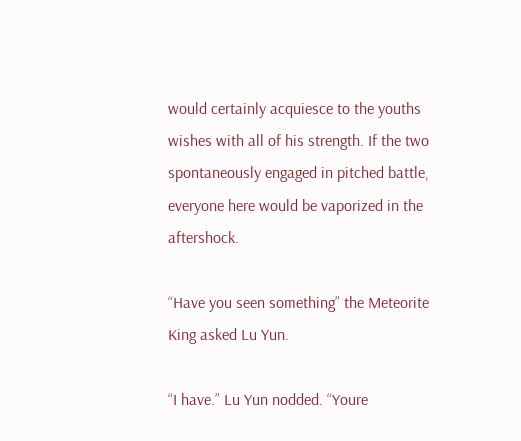would certainly acquiesce to the youths wishes with all of his strength. If the two spontaneously engaged in pitched battle, everyone here would be vaporized in the aftershock.

“Have you seen something” the Meteorite King asked Lu Yun.

“I have.” Lu Yun nodded. “Youre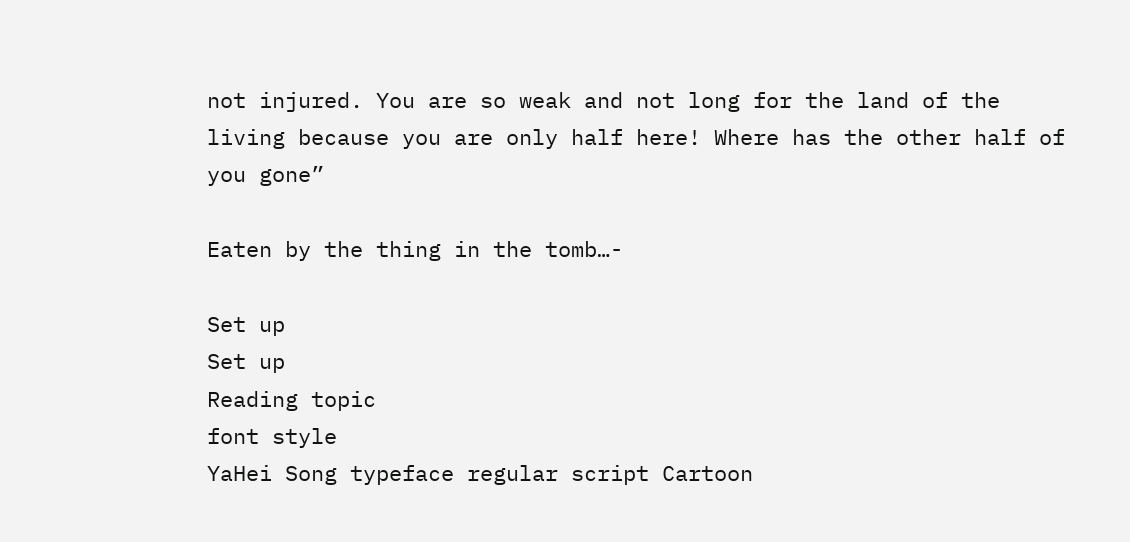not injured. You are so weak and not long for the land of the living because you are only half here! Where has the other half of you gone”

Eaten by the thing in the tomb…-

Set up
Set up
Reading topic
font style
YaHei Song typeface regular script Cartoon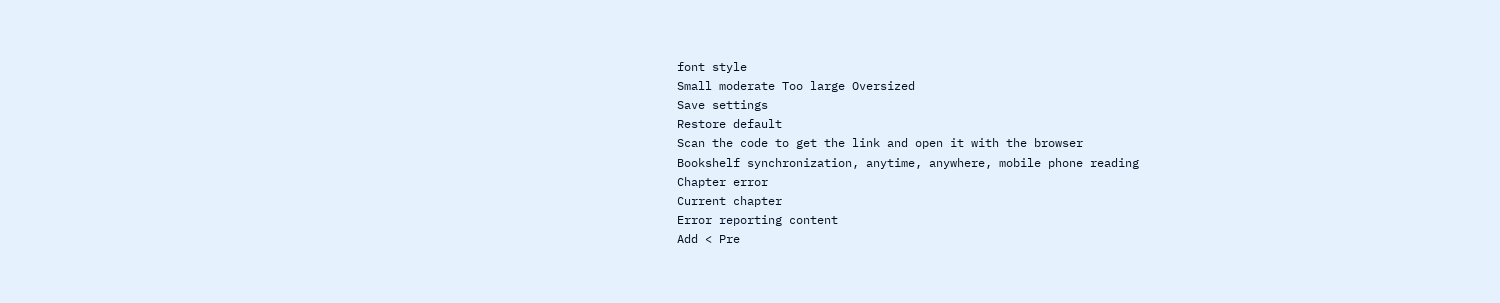font style
Small moderate Too large Oversized
Save settings
Restore default
Scan the code to get the link and open it with the browser
Bookshelf synchronization, anytime, anywhere, mobile phone reading
Chapter error
Current chapter
Error reporting content
Add < Pre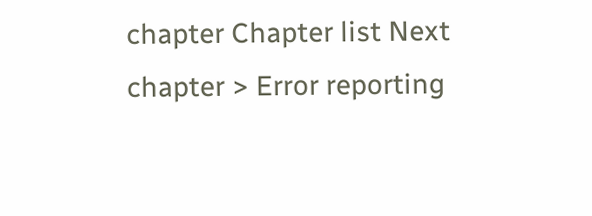chapter Chapter list Next chapter > Error reporting